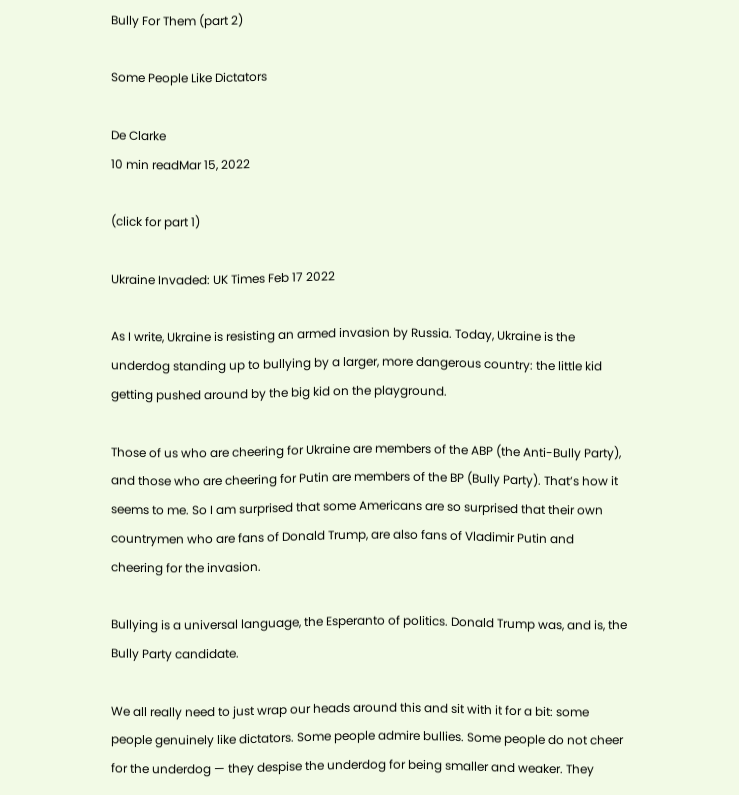Bully For Them (part 2)

Some People Like Dictators

De Clarke
10 min readMar 15, 2022

(click for part 1)

Ukraine Invaded: UK Times Feb 17 2022

As I write, Ukraine is resisting an armed invasion by Russia. Today, Ukraine is the underdog standing up to bullying by a larger, more dangerous country: the little kid getting pushed around by the big kid on the playground.

Those of us who are cheering for Ukraine are members of the ABP (the Anti-Bully Party), and those who are cheering for Putin are members of the BP (Bully Party). That’s how it seems to me. So I am surprised that some Americans are so surprised that their own countrymen who are fans of Donald Trump, are also fans of Vladimir Putin and cheering for the invasion.

Bullying is a universal language, the Esperanto of politics. Donald Trump was, and is, the Bully Party candidate.

We all really need to just wrap our heads around this and sit with it for a bit: some people genuinely like dictators. Some people admire bullies. Some people do not cheer for the underdog — they despise the underdog for being smaller and weaker. They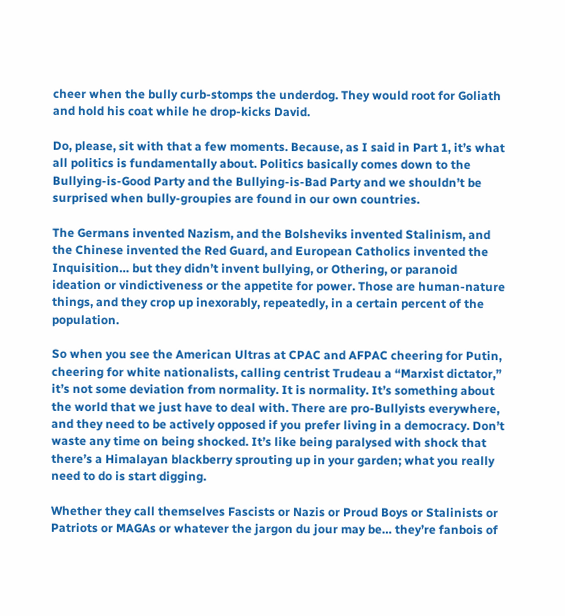cheer when the bully curb-stomps the underdog. They would root for Goliath and hold his coat while he drop-kicks David.

Do, please, sit with that a few moments. Because, as I said in Part 1, it’s what all politics is fundamentally about. Politics basically comes down to the Bullying-is-Good Party and the Bullying-is-Bad Party and we shouldn’t be surprised when bully-groupies are found in our own countries.

The Germans invented Nazism, and the Bolsheviks invented Stalinism, and the Chinese invented the Red Guard, and European Catholics invented the Inquisition… but they didn’t invent bullying, or Othering, or paranoid ideation or vindictiveness or the appetite for power. Those are human-nature things, and they crop up inexorably, repeatedly, in a certain percent of the population.

So when you see the American Ultras at CPAC and AFPAC cheering for Putin, cheering for white nationalists, calling centrist Trudeau a “Marxist dictator,” it’s not some deviation from normality. It is normality. It’s something about the world that we just have to deal with. There are pro-Bullyists everywhere, and they need to be actively opposed if you prefer living in a democracy. Don’t waste any time on being shocked. It’s like being paralysed with shock that there’s a Himalayan blackberry sprouting up in your garden; what you really need to do is start digging.

Whether they call themselves Fascists or Nazis or Proud Boys or Stalinists or Patriots or MAGAs or whatever the jargon du jour may be… they’re fanbois of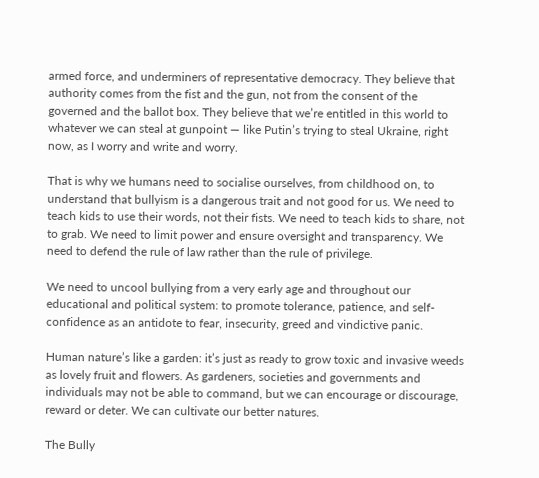armed force, and underminers of representative democracy. They believe that authority comes from the fist and the gun, not from the consent of the governed and the ballot box. They believe that we’re entitled in this world to whatever we can steal at gunpoint — like Putin’s trying to steal Ukraine, right now, as I worry and write and worry.

That is why we humans need to socialise ourselves, from childhood on, to understand that bullyism is a dangerous trait and not good for us. We need to teach kids to use their words, not their fists. We need to teach kids to share, not to grab. We need to limit power and ensure oversight and transparency. We need to defend the rule of law rather than the rule of privilege.

We need to uncool bullying from a very early age and throughout our educational and political system: to promote tolerance, patience, and self-confidence as an antidote to fear, insecurity, greed and vindictive panic.

Human nature’s like a garden: it’s just as ready to grow toxic and invasive weeds as lovely fruit and flowers. As gardeners, societies and governments and individuals may not be able to command, but we can encourage or discourage, reward or deter. We can cultivate our better natures.

The Bully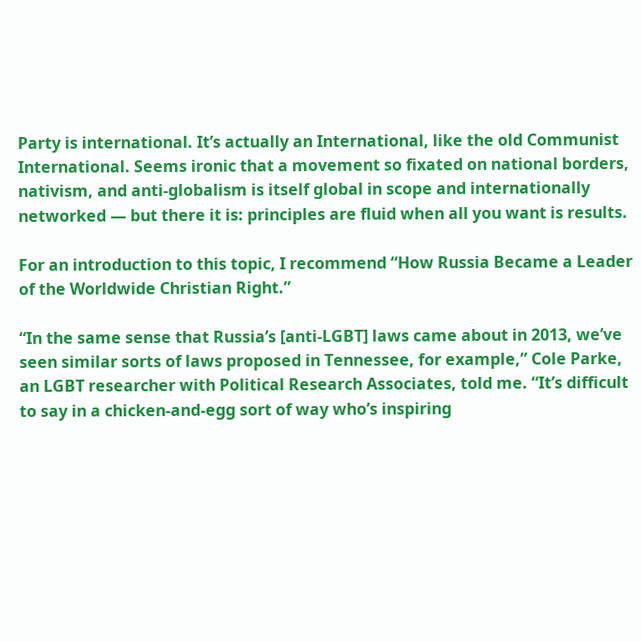Party is international. It’s actually an International, like the old Communist International. Seems ironic that a movement so fixated on national borders, nativism, and anti-globalism is itself global in scope and internationally networked — but there it is: principles are fluid when all you want is results.

For an introduction to this topic, I recommend “How Russia Became a Leader of the Worldwide Christian Right.”

“In the same sense that Russia’s [anti-LGBT] laws came about in 2013, we’ve seen similar sorts of laws proposed in Tennessee, for example,” Cole Parke, an LGBT researcher with Political Research Associates, told me. “It’s difficult to say in a chicken-and-egg sort of way who’s inspiring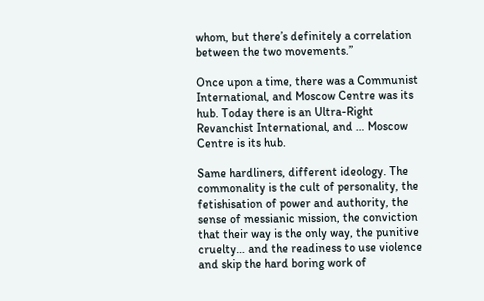whom, but there’s definitely a correlation between the two movements.”

Once upon a time, there was a Communist International, and Moscow Centre was its hub. Today there is an Ultra-Right Revanchist International, and … Moscow Centre is its hub.

Same hardliners, different ideology. The commonality is the cult of personality, the fetishisation of power and authority, the sense of messianic mission, the conviction that their way is the only way, the punitive cruelty… and the readiness to use violence and skip the hard boring work of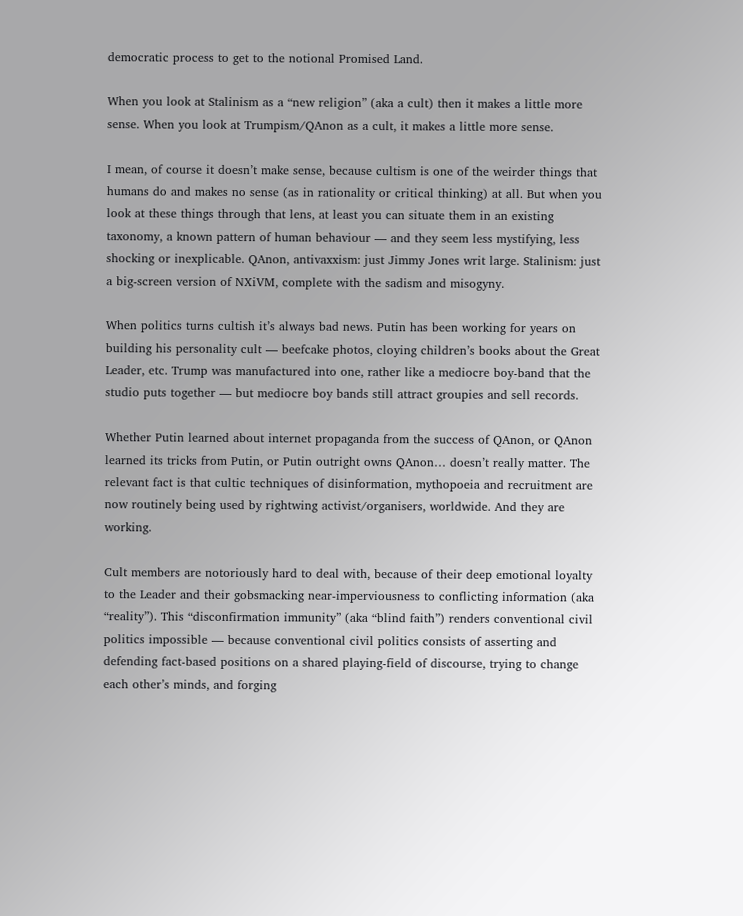democratic process to get to the notional Promised Land.

When you look at Stalinism as a “new religion” (aka a cult) then it makes a little more sense. When you look at Trumpism/QAnon as a cult, it makes a little more sense.

I mean, of course it doesn’t make sense, because cultism is one of the weirder things that humans do and makes no sense (as in rationality or critical thinking) at all. But when you look at these things through that lens, at least you can situate them in an existing taxonomy, a known pattern of human behaviour — and they seem less mystifying, less shocking or inexplicable. QAnon, antivaxxism: just Jimmy Jones writ large. Stalinism: just a big-screen version of NXiVM, complete with the sadism and misogyny.

When politics turns cultish it’s always bad news. Putin has been working for years on building his personality cult — beefcake photos, cloying children’s books about the Great Leader, etc. Trump was manufactured into one, rather like a mediocre boy-band that the studio puts together — but mediocre boy bands still attract groupies and sell records.

Whether Putin learned about internet propaganda from the success of QAnon, or QAnon learned its tricks from Putin, or Putin outright owns QAnon… doesn’t really matter. The relevant fact is that cultic techniques of disinformation, mythopoeia and recruitment are now routinely being used by rightwing activist/organisers, worldwide. And they are working.

Cult members are notoriously hard to deal with, because of their deep emotional loyalty to the Leader and their gobsmacking near-imperviousness to conflicting information (aka “reality”). This “disconfirmation immunity” (aka “blind faith”) renders conventional civil politics impossible — because conventional civil politics consists of asserting and defending fact-based positions on a shared playing-field of discourse, trying to change each other’s minds, and forging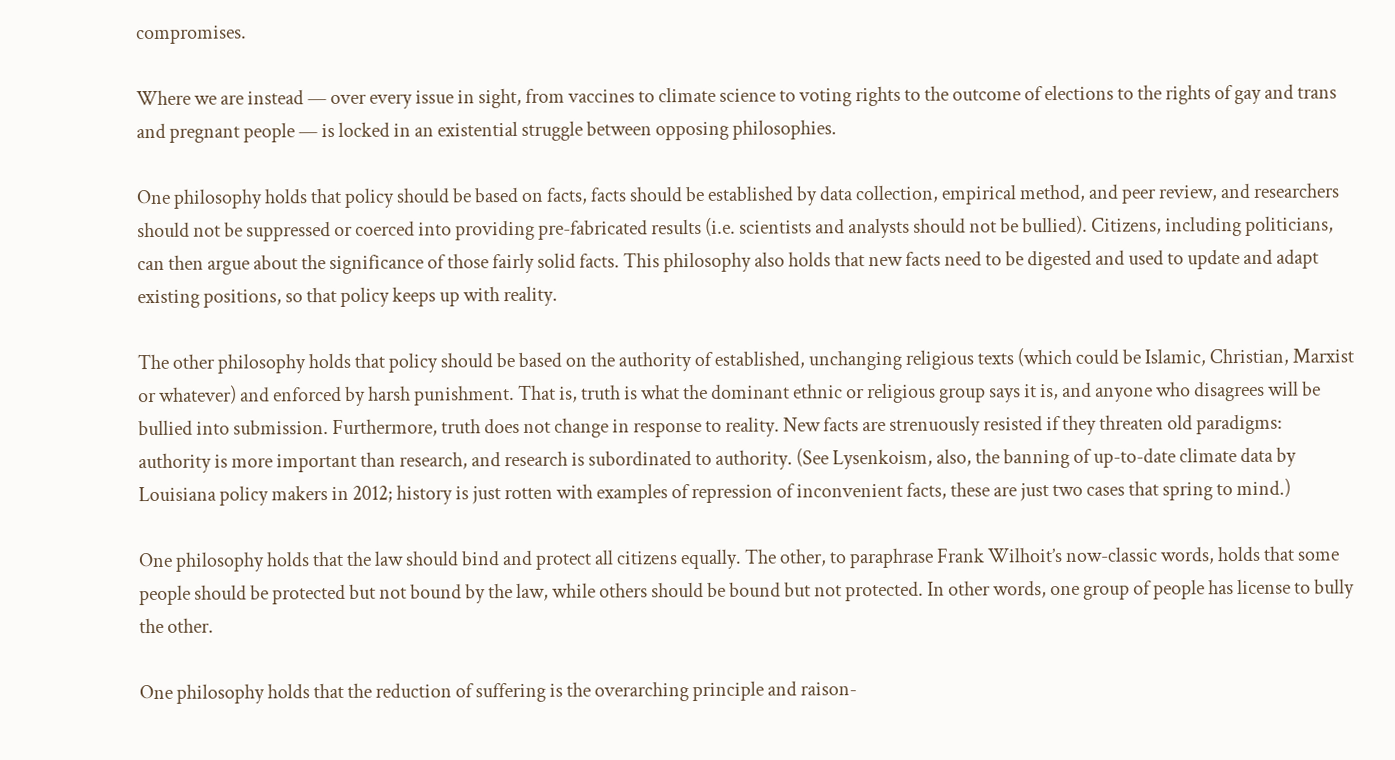compromises.

Where we are instead — over every issue in sight, from vaccines to climate science to voting rights to the outcome of elections to the rights of gay and trans and pregnant people — is locked in an existential struggle between opposing philosophies.

One philosophy holds that policy should be based on facts, facts should be established by data collection, empirical method, and peer review, and researchers should not be suppressed or coerced into providing pre-fabricated results (i.e. scientists and analysts should not be bullied). Citizens, including politicians, can then argue about the significance of those fairly solid facts. This philosophy also holds that new facts need to be digested and used to update and adapt existing positions, so that policy keeps up with reality.

The other philosophy holds that policy should be based on the authority of established, unchanging religious texts (which could be Islamic, Christian, Marxist or whatever) and enforced by harsh punishment. That is, truth is what the dominant ethnic or religious group says it is, and anyone who disagrees will be bullied into submission. Furthermore, truth does not change in response to reality. New facts are strenuously resisted if they threaten old paradigms: authority is more important than research, and research is subordinated to authority. (See Lysenkoism, also, the banning of up-to-date climate data by Louisiana policy makers in 2012; history is just rotten with examples of repression of inconvenient facts, these are just two cases that spring to mind.)

One philosophy holds that the law should bind and protect all citizens equally. The other, to paraphrase Frank Wilhoit’s now-classic words, holds that some people should be protected but not bound by the law, while others should be bound but not protected. In other words, one group of people has license to bully the other.

One philosophy holds that the reduction of suffering is the overarching principle and raison-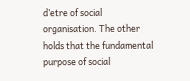d’etre of social organisation. The other holds that the fundamental purpose of social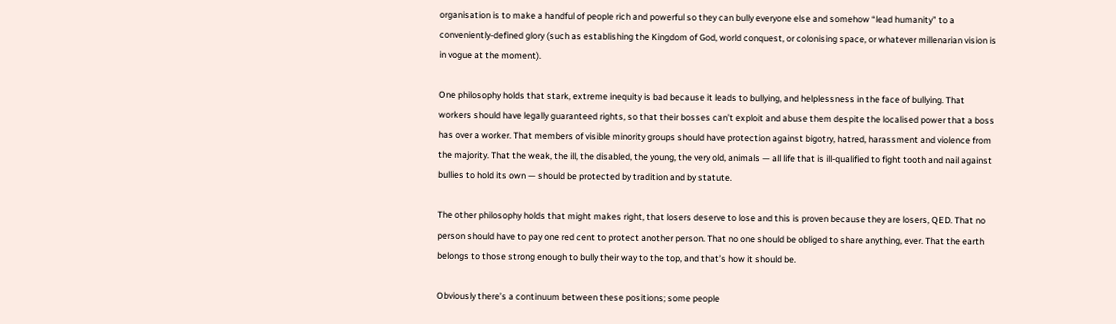organisation is to make a handful of people rich and powerful so they can bully everyone else and somehow “lead humanity” to a conveniently-defined glory (such as establishing the Kingdom of God, world conquest, or colonising space, or whatever millenarian vision is in vogue at the moment).

One philosophy holds that stark, extreme inequity is bad because it leads to bullying, and helplessness in the face of bullying. That workers should have legally guaranteed rights, so that their bosses can’t exploit and abuse them despite the localised power that a boss has over a worker. That members of visible minority groups should have protection against bigotry, hatred, harassment and violence from the majority. That the weak, the ill, the disabled, the young, the very old, animals — all life that is ill-qualified to fight tooth and nail against bullies to hold its own — should be protected by tradition and by statute.

The other philosophy holds that might makes right, that losers deserve to lose and this is proven because they are losers, QED. That no person should have to pay one red cent to protect another person. That no one should be obliged to share anything, ever. That the earth belongs to those strong enough to bully their way to the top, and that’s how it should be.

Obviously there’s a continuum between these positions; some people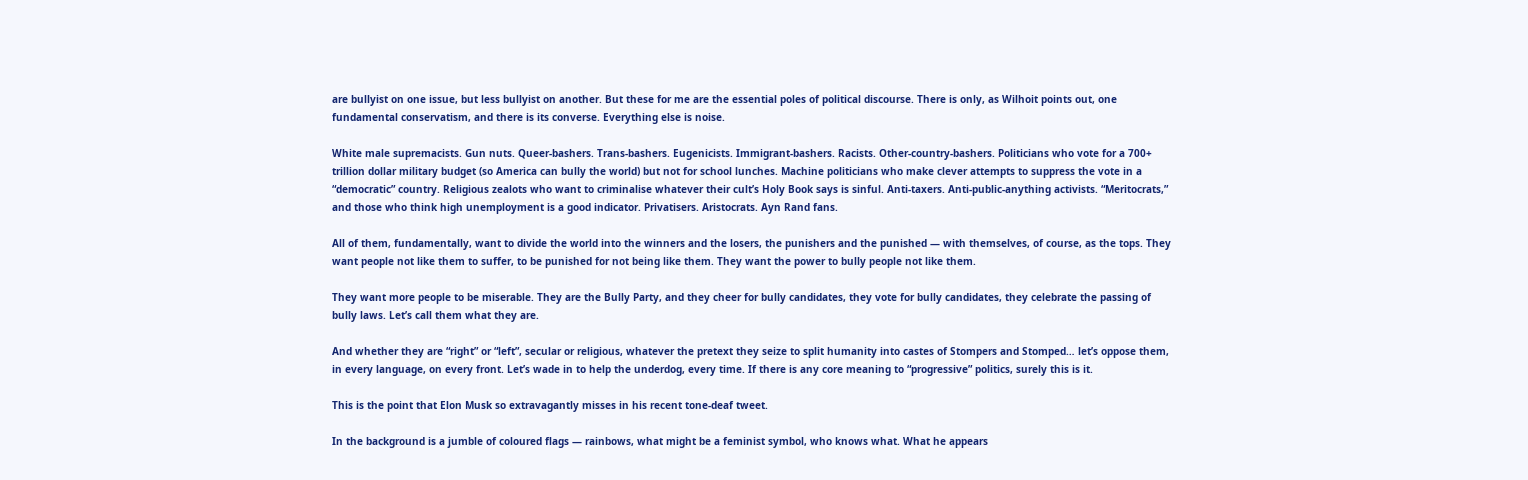are bullyist on one issue, but less bullyist on another. But these for me are the essential poles of political discourse. There is only, as Wilhoit points out, one fundamental conservatism, and there is its converse. Everything else is noise.

White male supremacists. Gun nuts. Queer-bashers. Trans-bashers. Eugenicists. Immigrant-bashers. Racists. Other-country-bashers. Politicians who vote for a 700+ trillion dollar military budget (so America can bully the world) but not for school lunches. Machine politicians who make clever attempts to suppress the vote in a “democratic” country. Religious zealots who want to criminalise whatever their cult’s Holy Book says is sinful. Anti-taxers. Anti-public-anything activists. “Meritocrats,” and those who think high unemployment is a good indicator. Privatisers. Aristocrats. Ayn Rand fans.

All of them, fundamentally, want to divide the world into the winners and the losers, the punishers and the punished — with themselves, of course, as the tops. They want people not like them to suffer, to be punished for not being like them. They want the power to bully people not like them.

They want more people to be miserable. They are the Bully Party, and they cheer for bully candidates, they vote for bully candidates, they celebrate the passing of bully laws. Let’s call them what they are.

And whether they are “right” or “left”, secular or religious, whatever the pretext they seize to split humanity into castes of Stompers and Stomped… let’s oppose them, in every language, on every front. Let’s wade in to help the underdog, every time. If there is any core meaning to “progressive” politics, surely this is it.

This is the point that Elon Musk so extravagantly misses in his recent tone-deaf tweet.

In the background is a jumble of coloured flags — rainbows, what might be a feminist symbol, who knows what. What he appears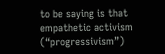to be saying is that empathetic activism (“progressivism”)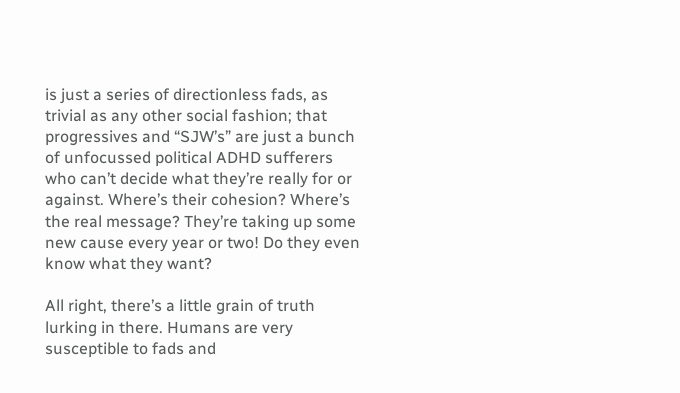is just a series of directionless fads, as trivial as any other social fashion; that progressives and “SJW’s” are just a bunch of unfocussed political ADHD sufferers who can’t decide what they’re really for or against. Where’s their cohesion? Where’s the real message? They’re taking up some new cause every year or two! Do they even know what they want?

All right, there’s a little grain of truth lurking in there. Humans are very susceptible to fads and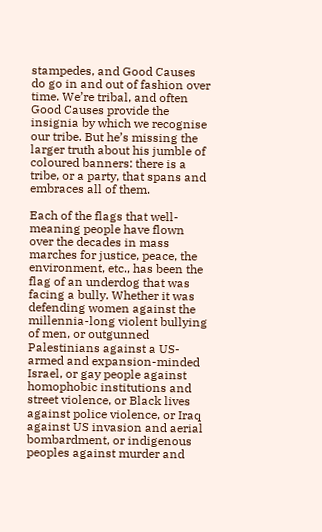stampedes, and Good Causes do go in and out of fashion over time. We’re tribal, and often Good Causes provide the insignia by which we recognise our tribe. But he’s missing the larger truth about his jumble of coloured banners: there is a tribe, or a party, that spans and embraces all of them.

Each of the flags that well-meaning people have flown over the decades in mass marches for justice, peace, the environment, etc., has been the flag of an underdog that was facing a bully. Whether it was defending women against the millennia-long violent bullying of men, or outgunned Palestinians against a US-armed and expansion-minded Israel, or gay people against homophobic institutions and street violence, or Black lives against police violence, or Iraq against US invasion and aerial bombardment, or indigenous peoples against murder and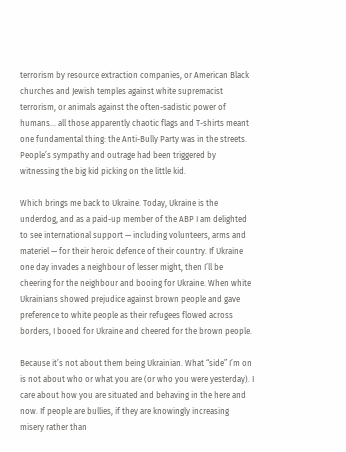terrorism by resource extraction companies, or American Black churches and Jewish temples against white supremacist terrorism, or animals against the often-sadistic power of humans… all those apparently chaotic flags and T-shirts meant one fundamental thing: the Anti-Bully Party was in the streets. People’s sympathy and outrage had been triggered by witnessing the big kid picking on the little kid.

Which brings me back to Ukraine. Today, Ukraine is the underdog, and as a paid-up member of the ABP I am delighted to see international support — including volunteers, arms and materiel — for their heroic defence of their country. If Ukraine one day invades a neighbour of lesser might, then I’ll be cheering for the neighbour and booing for Ukraine. When white Ukrainians showed prejudice against brown people and gave preference to white people as their refugees flowed across borders, I booed for Ukraine and cheered for the brown people.

Because it’s not about them being Ukrainian. What “side” I’m on is not about who or what you are (or who you were yesterday). I care about how you are situated and behaving in the here and now. If people are bullies, if they are knowingly increasing misery rather than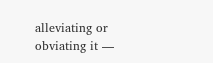alleviating or obviating it —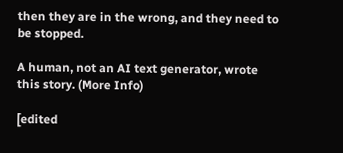then they are in the wrong, and they need to be stopped.

A human, not an AI text generator, wrote this story. (More Info)

[edited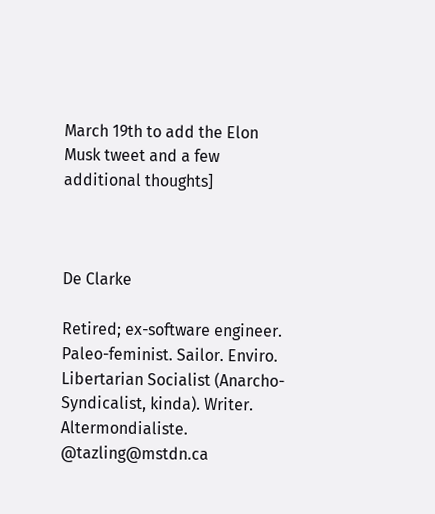March 19th to add the Elon Musk tweet and a few additional thoughts]



De Clarke

Retired; ex-software engineer. Paleo-feminist. Sailor. Enviro. Libertarian Socialist (Anarcho-Syndicalist, kinda). Writer. Altermondialiste. @tazling@mstdn.ca